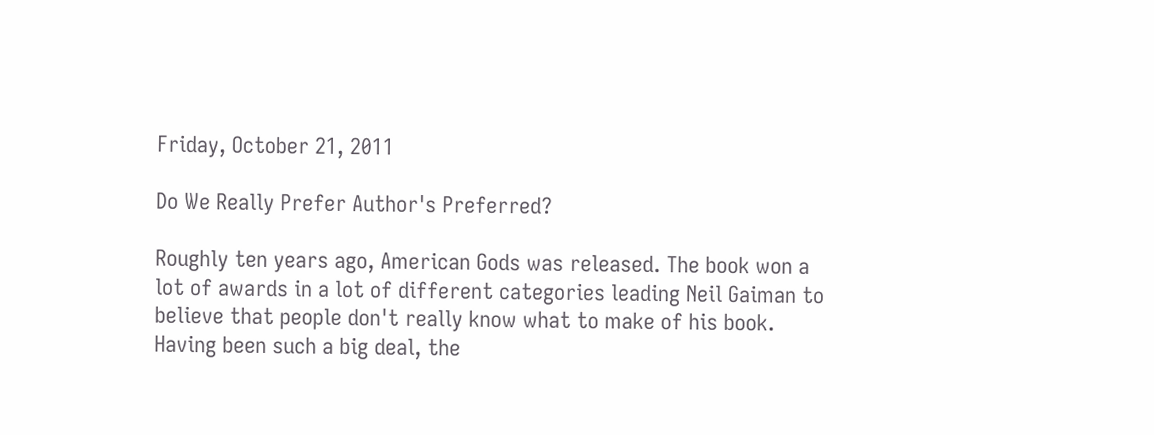Friday, October 21, 2011

Do We Really Prefer Author's Preferred?

Roughly ten years ago, American Gods was released. The book won a lot of awards in a lot of different categories leading Neil Gaiman to believe that people don't really know what to make of his book. Having been such a big deal, the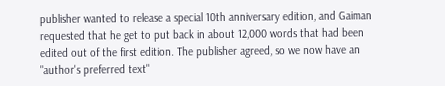publisher wanted to release a special 10th anniversary edition, and Gaiman requested that he get to put back in about 12,000 words that had been edited out of the first edition. The publisher agreed, so we now have an "author's preferred text"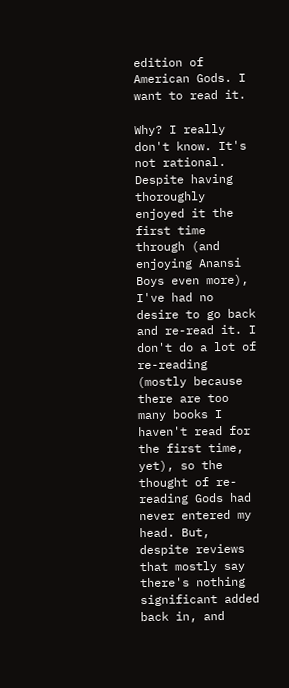edition of American Gods. I want to read it.

Why? I really don't know. It's not rational. Despite having thoroughly enjoyed it the first time through (and enjoying Anansi Boys even more), I've had no desire to go back and re-read it. I don't do a lot of re-reading (mostly because there are too many books I haven't read for the first time, yet), so the thought of re-reading Gods had never entered my head. But, despite reviews that mostly say there's nothing significant added back in, and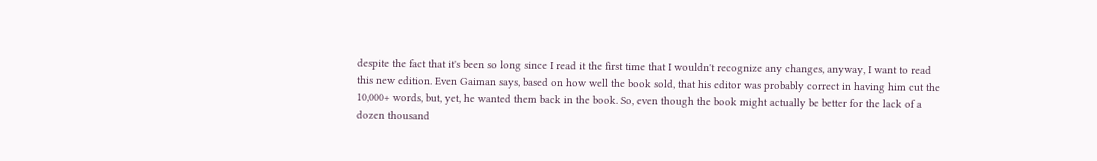despite the fact that it's been so long since I read it the first time that I wouldn't recognize any changes, anyway, I want to read this new edition. Even Gaiman says, based on how well the book sold, that his editor was probably correct in having him cut the 10,000+ words, but, yet, he wanted them back in the book. So, even though the book might actually be better for the lack of a dozen thousand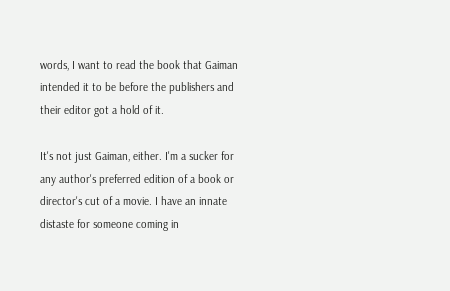words, I want to read the book that Gaiman intended it to be before the publishers and their editor got a hold of it.

It's not just Gaiman, either. I'm a sucker for any author's preferred edition of a book or director's cut of a movie. I have an innate distaste for someone coming in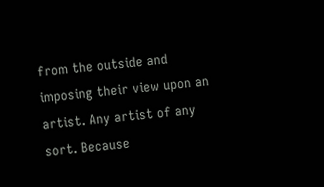from the outside and imposing their view upon an artist. Any artist of any sort. Because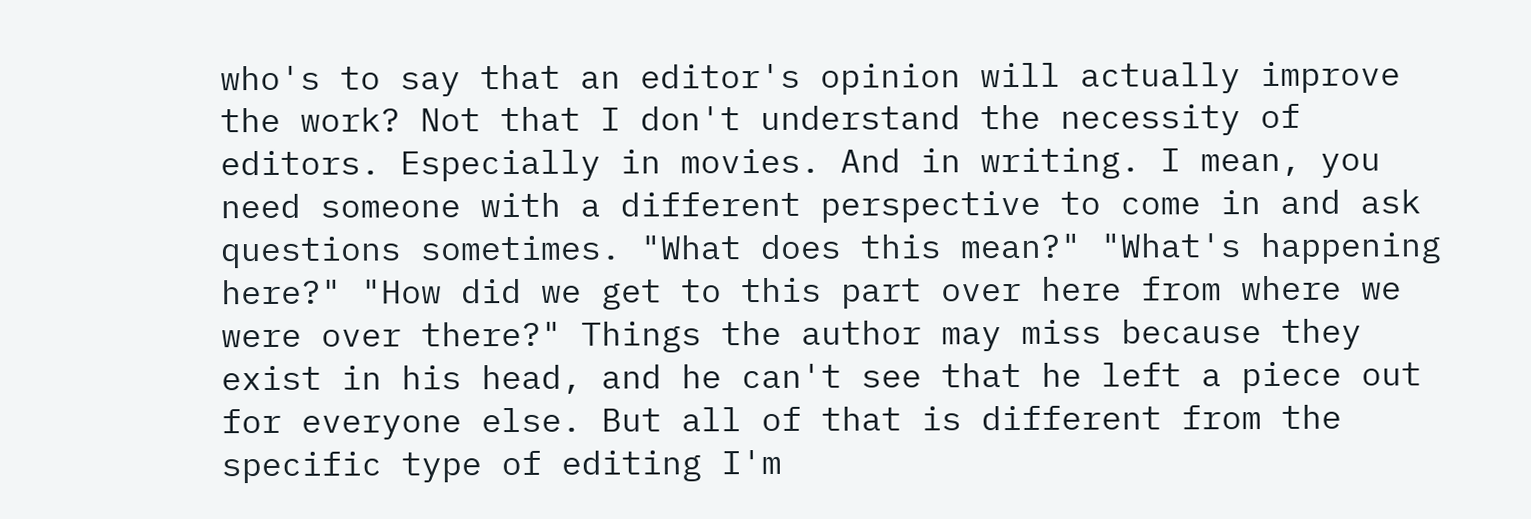who's to say that an editor's opinion will actually improve the work? Not that I don't understand the necessity of editors. Especially in movies. And in writing. I mean, you need someone with a different perspective to come in and ask questions sometimes. "What does this mean?" "What's happening here?" "How did we get to this part over here from where we were over there?" Things the author may miss because they exist in his head, and he can't see that he left a piece out for everyone else. But all of that is different from the specific type of editing I'm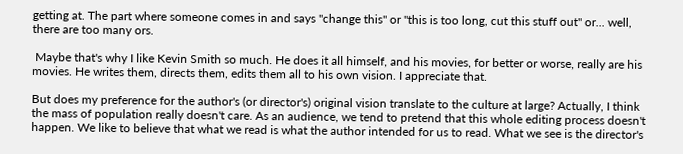getting at. The part where someone comes in and says "change this" or "this is too long, cut this stuff out" or... well, there are too many ors.

 Maybe that's why I like Kevin Smith so much. He does it all himself, and his movies, for better or worse, really are his movies. He writes them, directs them, edits them all to his own vision. I appreciate that.

But does my preference for the author's (or director's) original vision translate to the culture at large? Actually, I think the mass of population really doesn't care. As an audience, we tend to pretend that this whole editing process doesn't happen. We like to believe that what we read is what the author intended for us to read. What we see is the director's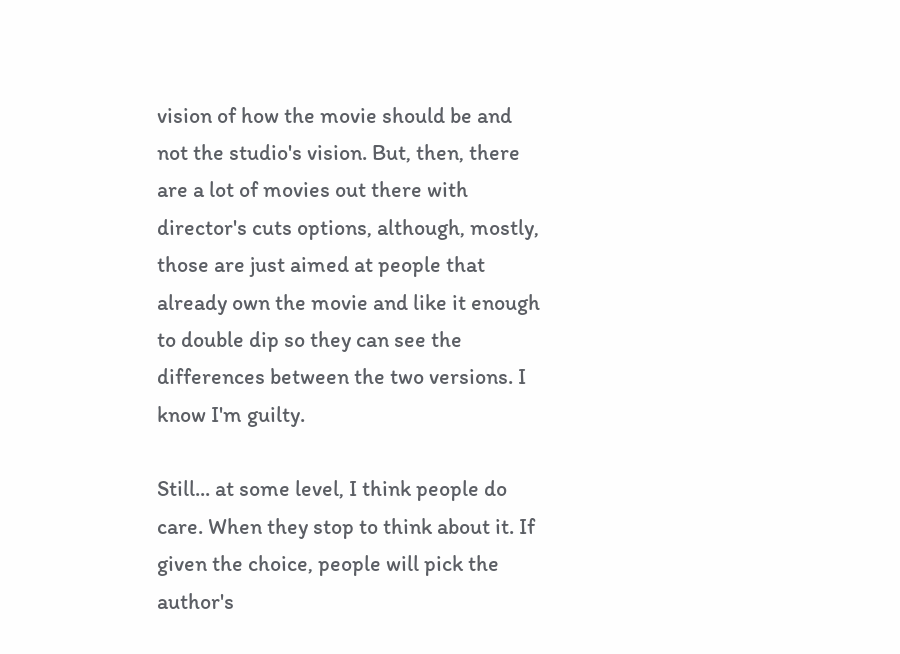vision of how the movie should be and not the studio's vision. But, then, there are a lot of movies out there with director's cuts options, although, mostly, those are just aimed at people that already own the movie and like it enough to double dip so they can see the differences between the two versions. I know I'm guilty.

Still... at some level, I think people do care. When they stop to think about it. If given the choice, people will pick the author's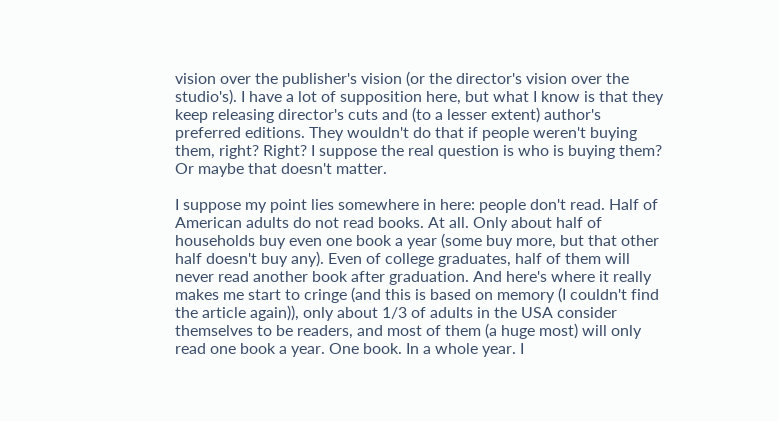vision over the publisher's vision (or the director's vision over the studio's). I have a lot of supposition here, but what I know is that they keep releasing director's cuts and (to a lesser extent) author's preferred editions. They wouldn't do that if people weren't buying them, right? Right? I suppose the real question is who is buying them? Or maybe that doesn't matter.

I suppose my point lies somewhere in here: people don't read. Half of American adults do not read books. At all. Only about half of households buy even one book a year (some buy more, but that other half doesn't buy any). Even of college graduates, half of them will never read another book after graduation. And here's where it really makes me start to cringe (and this is based on memory (I couldn't find the article again)), only about 1/3 of adults in the USA consider themselves to be readers, and most of them (a huge most) will only read one book a year. One book. In a whole year. I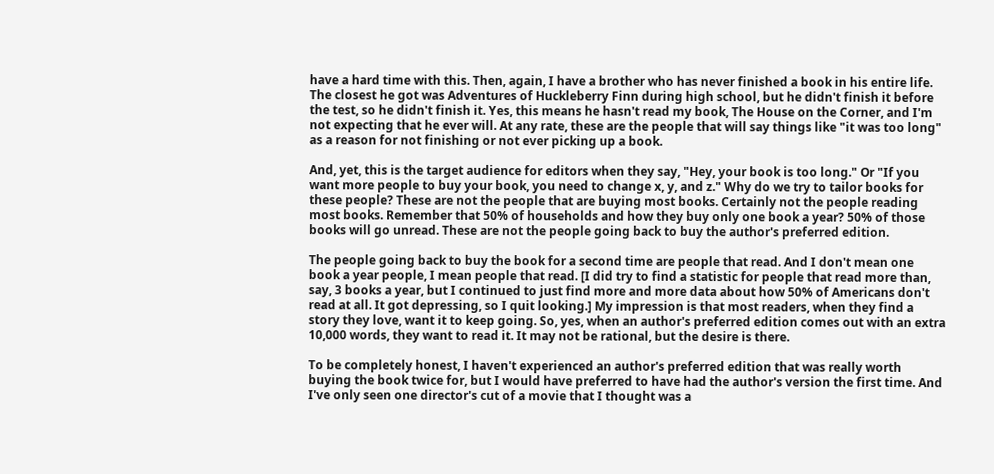have a hard time with this. Then, again, I have a brother who has never finished a book in his entire life. The closest he got was Adventures of Huckleberry Finn during high school, but he didn't finish it before the test, so he didn't finish it. Yes, this means he hasn't read my book, The House on the Corner, and I'm not expecting that he ever will. At any rate, these are the people that will say things like "it was too long" as a reason for not finishing or not ever picking up a book.

And, yet, this is the target audience for editors when they say, "Hey, your book is too long." Or "If you want more people to buy your book, you need to change x, y, and z." Why do we try to tailor books for these people? These are not the people that are buying most books. Certainly not the people reading most books. Remember that 50% of households and how they buy only one book a year? 50% of those books will go unread. These are not the people going back to buy the author's preferred edition.

The people going back to buy the book for a second time are people that read. And I don't mean one book a year people, I mean people that read. [I did try to find a statistic for people that read more than, say, 3 books a year, but I continued to just find more and more data about how 50% of Americans don't read at all. It got depressing, so I quit looking.] My impression is that most readers, when they find a story they love, want it to keep going. So, yes, when an author's preferred edition comes out with an extra 10,000 words, they want to read it. It may not be rational, but the desire is there.

To be completely honest, I haven't experienced an author's preferred edition that was really worth buying the book twice for, but I would have preferred to have had the author's version the first time. And I've only seen one director's cut of a movie that I thought was a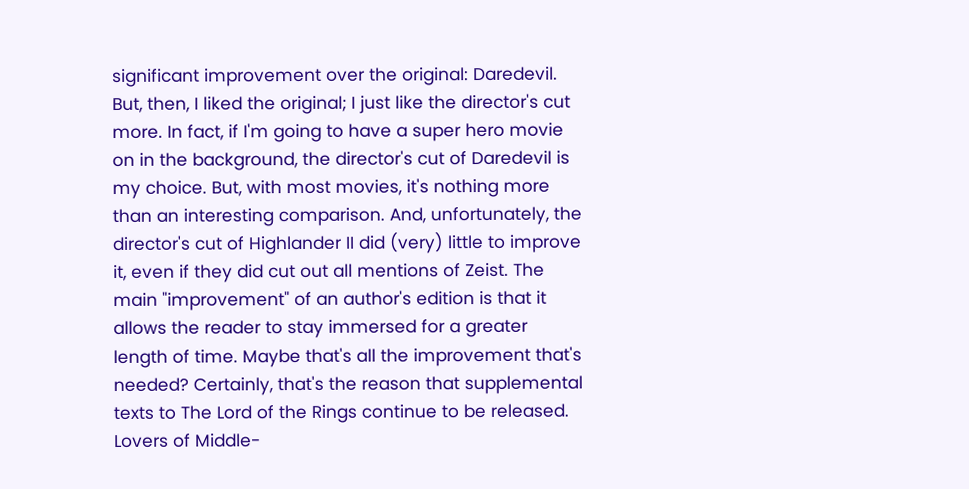significant improvement over the original: Daredevil. But, then, I liked the original; I just like the director's cut more. In fact, if I'm going to have a super hero movie on in the background, the director's cut of Daredevil is my choice. But, with most movies, it's nothing more than an interesting comparison. And, unfortunately, the director's cut of Highlander II did (very) little to improve it, even if they did cut out all mentions of Zeist. The main "improvement" of an author's edition is that it allows the reader to stay immersed for a greater length of time. Maybe that's all the improvement that's needed? Certainly, that's the reason that supplemental texts to The Lord of the Rings continue to be released. Lovers of Middle-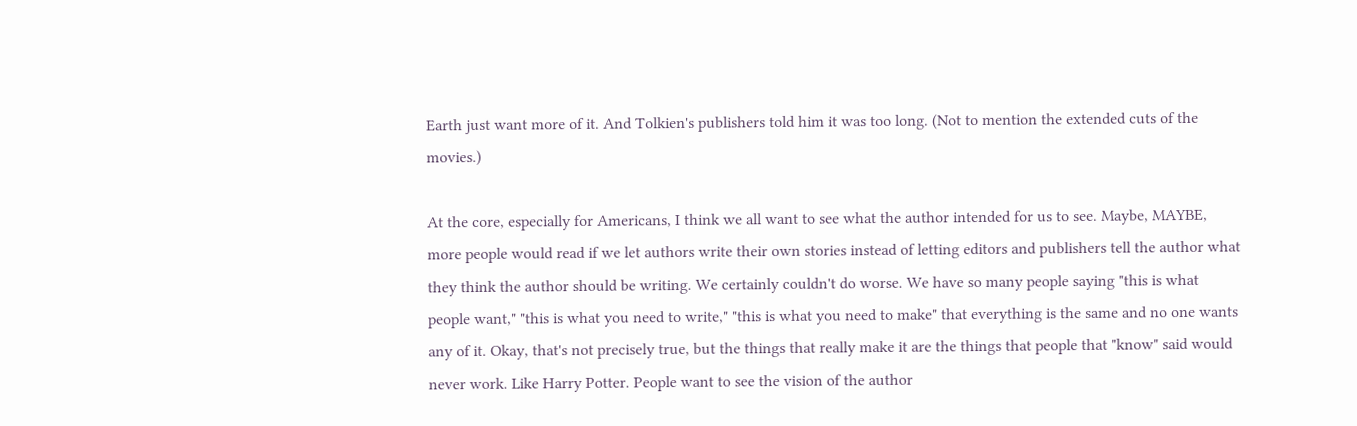Earth just want more of it. And Tolkien's publishers told him it was too long. (Not to mention the extended cuts of the movies.)

At the core, especially for Americans, I think we all want to see what the author intended for us to see. Maybe, MAYBE, more people would read if we let authors write their own stories instead of letting editors and publishers tell the author what they think the author should be writing. We certainly couldn't do worse. We have so many people saying "this is what people want," "this is what you need to write," "this is what you need to make" that everything is the same and no one wants any of it. Okay, that's not precisely true, but the things that really make it are the things that people that "know" said would never work. Like Harry Potter. People want to see the vision of the author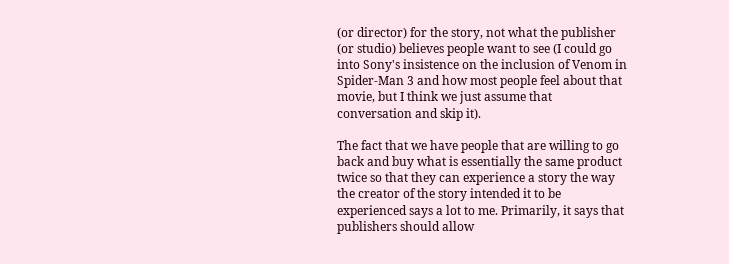(or director) for the story, not what the publisher (or studio) believes people want to see (I could go into Sony's insistence on the inclusion of Venom in Spider-Man 3 and how most people feel about that movie, but I think we just assume that conversation and skip it).

The fact that we have people that are willing to go back and buy what is essentially the same product twice so that they can experience a story the way the creator of the story intended it to be experienced says a lot to me. Primarily, it says that publishers should allow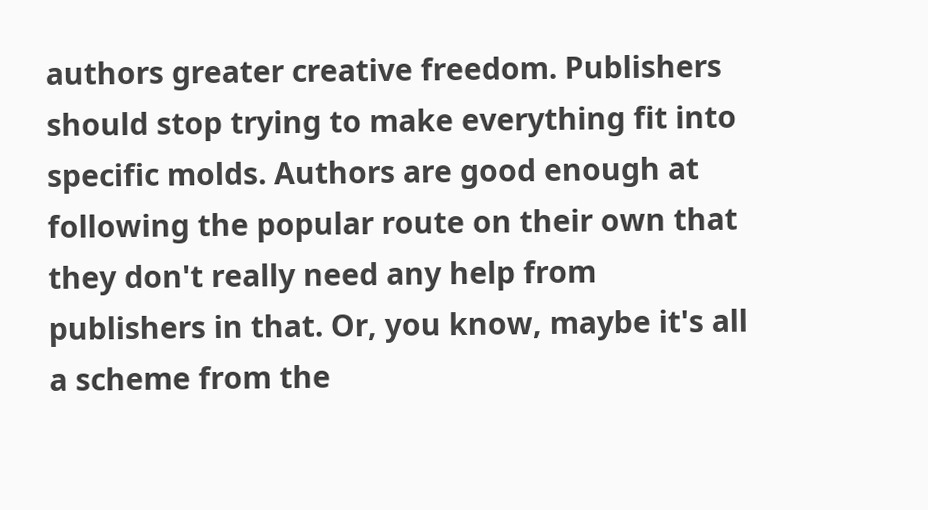authors greater creative freedom. Publishers should stop trying to make everything fit into specific molds. Authors are good enough at following the popular route on their own that they don't really need any help from publishers in that. Or, you know, maybe it's all a scheme from the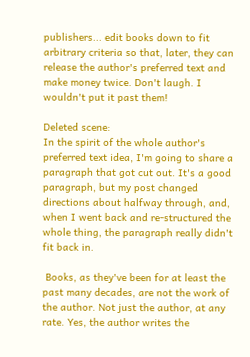publishers... edit books down to fit arbitrary criteria so that, later, they can release the author's preferred text and make money twice. Don't laugh. I wouldn't put it past them!

Deleted scene:
In the spirit of the whole author's preferred text idea, I'm going to share a paragraph that got cut out. It's a good paragraph, but my post changed directions about halfway through, and, when I went back and re-structured the whole thing, the paragraph really didn't fit back in.

 Books, as they've been for at least the past many decades, are not the work of the author. Not just the author, at any rate. Yes, the author writes the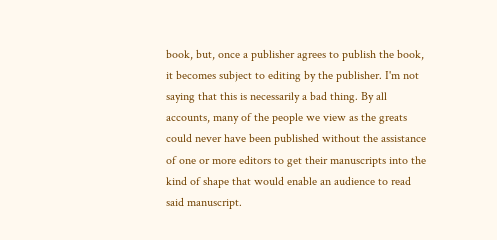book, but, once a publisher agrees to publish the book, it becomes subject to editing by the publisher. I'm not saying that this is necessarily a bad thing. By all accounts, many of the people we view as the greats could never have been published without the assistance of one or more editors to get their manuscripts into the kind of shape that would enable an audience to read said manuscript.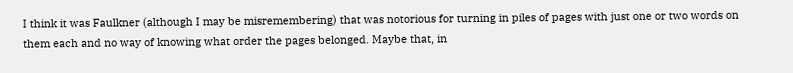I think it was Faulkner (although I may be misremembering) that was notorious for turning in piles of pages with just one or two words on them each and no way of knowing what order the pages belonged. Maybe that, in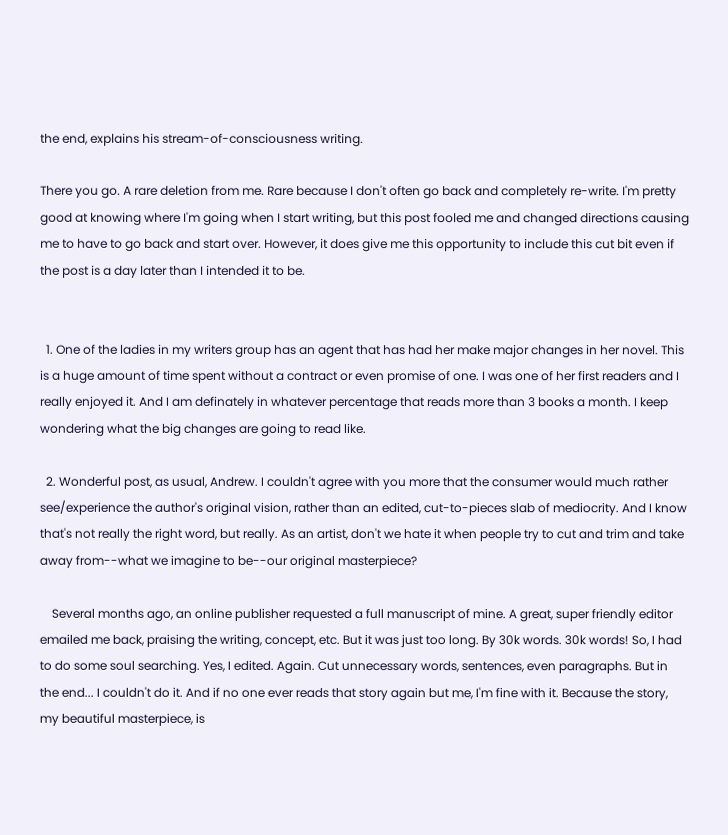the end, explains his stream-of-consciousness writing.

There you go. A rare deletion from me. Rare because I don't often go back and completely re-write. I'm pretty good at knowing where I'm going when I start writing, but this post fooled me and changed directions causing me to have to go back and start over. However, it does give me this opportunity to include this cut bit even if the post is a day later than I intended it to be.


  1. One of the ladies in my writers group has an agent that has had her make major changes in her novel. This is a huge amount of time spent without a contract or even promise of one. I was one of her first readers and I really enjoyed it. And I am definately in whatever percentage that reads more than 3 books a month. I keep wondering what the big changes are going to read like.

  2. Wonderful post, as usual, Andrew. I couldn't agree with you more that the consumer would much rather see/experience the author's original vision, rather than an edited, cut-to-pieces slab of mediocrity. And I know that's not really the right word, but really. As an artist, don't we hate it when people try to cut and trim and take away from--what we imagine to be--our original masterpiece?

    Several months ago, an online publisher requested a full manuscript of mine. A great, super friendly editor emailed me back, praising the writing, concept, etc. But it was just too long. By 30k words. 30k words! So, I had to do some soul searching. Yes, I edited. Again. Cut unnecessary words, sentences, even paragraphs. But in the end... I couldn't do it. And if no one ever reads that story again but me, I'm fine with it. Because the story, my beautiful masterpiece, is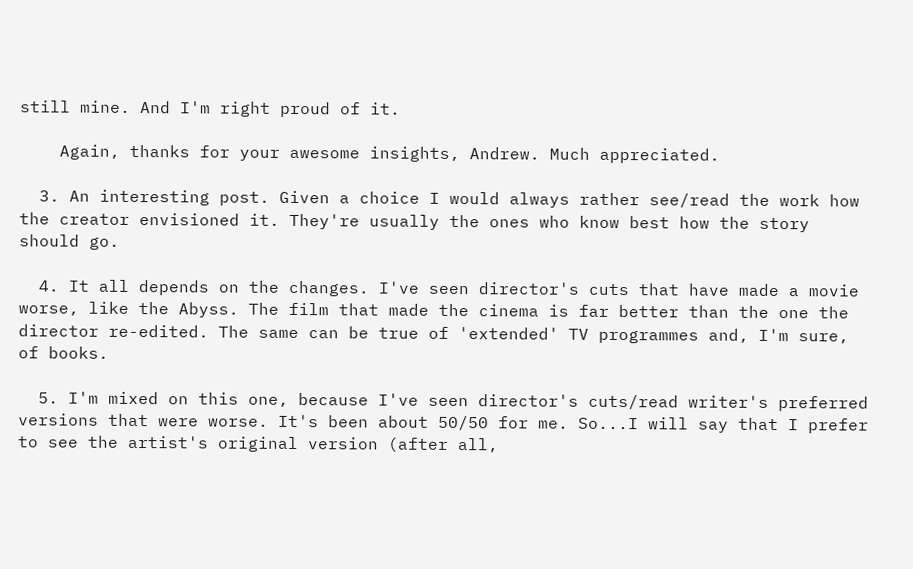still mine. And I'm right proud of it.

    Again, thanks for your awesome insights, Andrew. Much appreciated.

  3. An interesting post. Given a choice I would always rather see/read the work how the creator envisioned it. They're usually the ones who know best how the story should go.

  4. It all depends on the changes. I've seen director's cuts that have made a movie worse, like the Abyss. The film that made the cinema is far better than the one the director re-edited. The same can be true of 'extended' TV programmes and, I'm sure, of books.

  5. I'm mixed on this one, because I've seen director's cuts/read writer's preferred versions that were worse. It's been about 50/50 for me. So...I will say that I prefer to see the artist's original version (after all,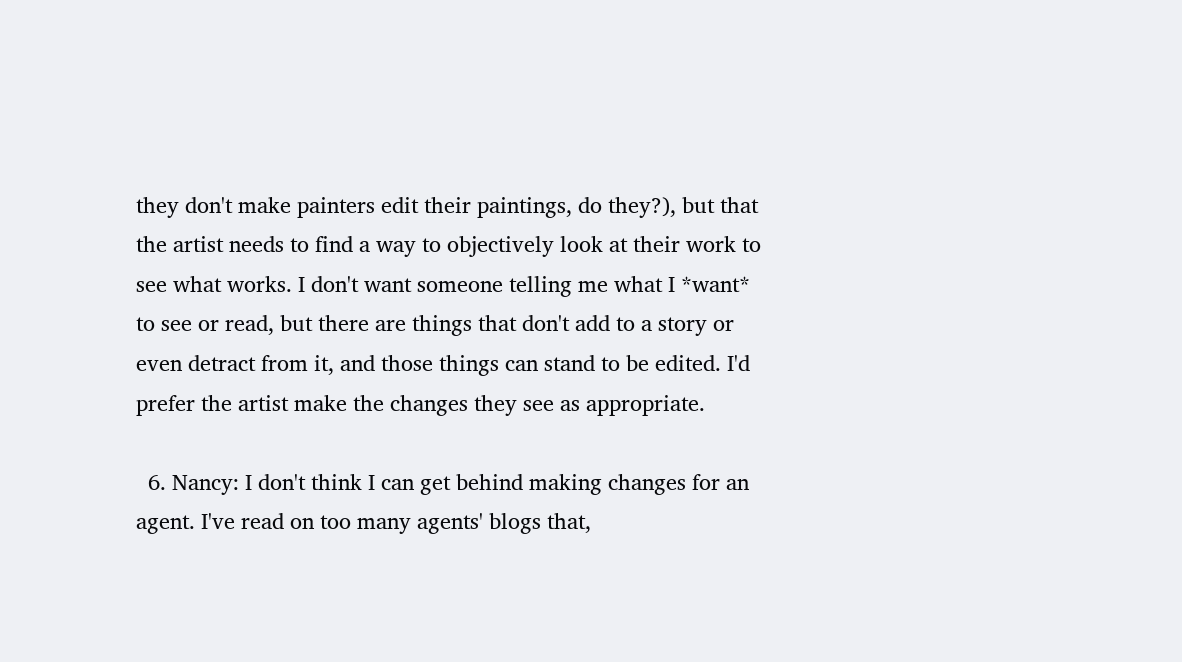they don't make painters edit their paintings, do they?), but that the artist needs to find a way to objectively look at their work to see what works. I don't want someone telling me what I *want* to see or read, but there are things that don't add to a story or even detract from it, and those things can stand to be edited. I'd prefer the artist make the changes they see as appropriate.

  6. Nancy: I don't think I can get behind making changes for an agent. I've read on too many agents' blogs that,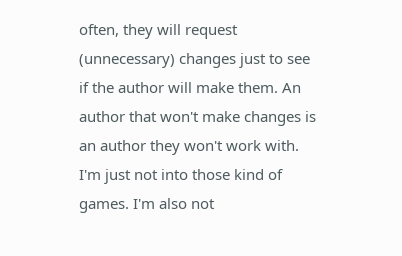often, they will request (unnecessary) changes just to see if the author will make them. An author that won't make changes is an author they won't work with. I'm just not into those kind of games. I'm also not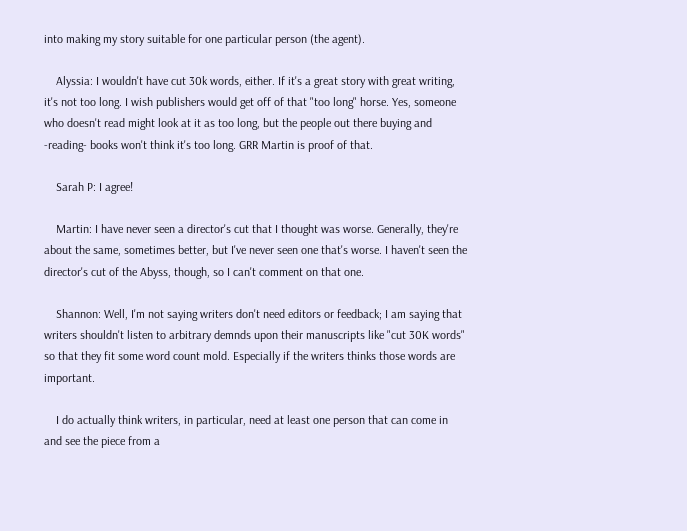into making my story suitable for one particular person (the agent).

    Alyssia: I wouldn't have cut 30k words, either. If it's a great story with great writing, it's not too long. I wish publishers would get off of that "too long" horse. Yes, someone who doesn't read might look at it as too long, but the people out there buying and -reading- books won't think it's too long. GRR Martin is proof of that.

    Sarah P: I agree!

    Martin: I have never seen a director's cut that I thought was worse. Generally, they're about the same, sometimes better, but I've never seen one that's worse. I haven't seen the director's cut of the Abyss, though, so I can't comment on that one.

    Shannon: Well, I'm not saying writers don't need editors or feedback; I am saying that writers shouldn't listen to arbitrary demnds upon their manuscripts like "cut 30K words" so that they fit some word count mold. Especially if the writers thinks those words are important.

    I do actually think writers, in particular, need at least one person that can come in and see the piece from a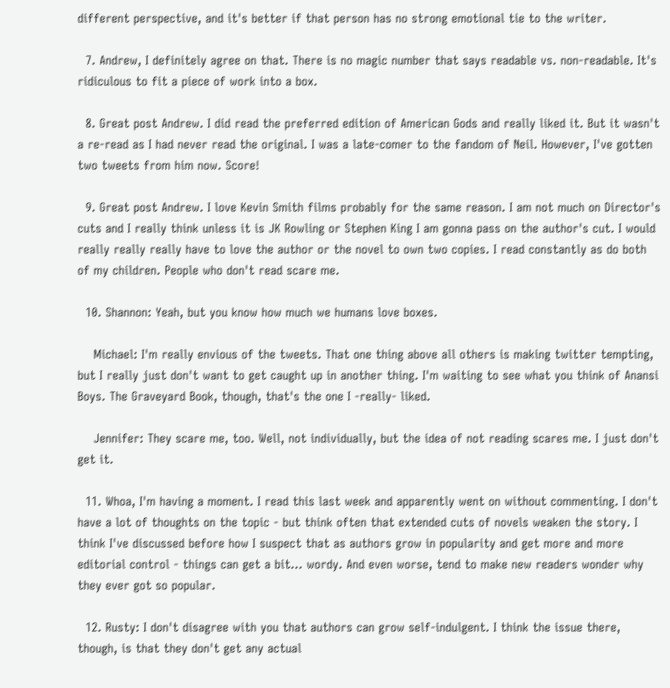different perspective, and it's better if that person has no strong emotional tie to the writer.

  7. Andrew, I definitely agree on that. There is no magic number that says readable vs. non-readable. It's ridiculous to fit a piece of work into a box.

  8. Great post Andrew. I did read the preferred edition of American Gods and really liked it. But it wasn't a re-read as I had never read the original. I was a late-comer to the fandom of Neil. However, I've gotten two tweets from him now. Score!

  9. Great post Andrew. I love Kevin Smith films probably for the same reason. I am not much on Director's cuts and I really think unless it is JK Rowling or Stephen King I am gonna pass on the author's cut. I would really really really have to love the author or the novel to own two copies. I read constantly as do both of my children. People who don't read scare me.

  10. Shannon: Yeah, but you know how much we humans love boxes.

    Michael: I'm really envious of the tweets. That one thing above all others is making twitter tempting, but I really just don't want to get caught up in another thing. I'm waiting to see what you think of Anansi Boys. The Graveyard Book, though, that's the one I -really- liked.

    Jennifer: They scare me, too. Well, not individually, but the idea of not reading scares me. I just don't get it.

  11. Whoa, I'm having a moment. I read this last week and apparently went on without commenting. I don't have a lot of thoughts on the topic - but think often that extended cuts of novels weaken the story. I think I've discussed before how I suspect that as authors grow in popularity and get more and more editorial control - things can get a bit... wordy. And even worse, tend to make new readers wonder why they ever got so popular.

  12. Rusty: I don't disagree with you that authors can grow self-indulgent. I think the issue there, though, is that they don't get any actual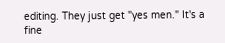editing. They just get "yes men." It's a fine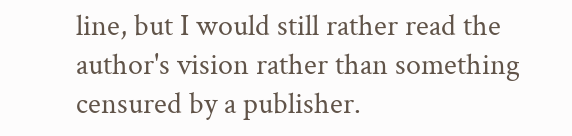line, but I would still rather read the author's vision rather than something censured by a publisher.